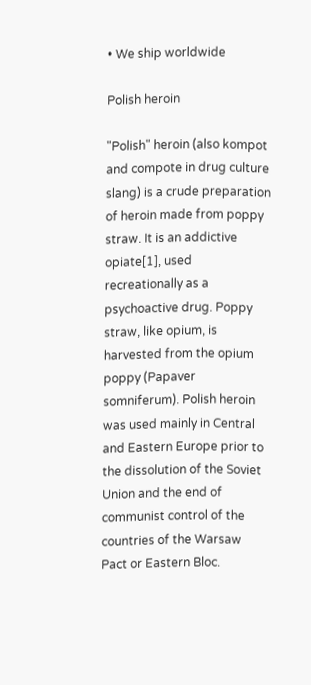• We ship worldwide

Polish heroin

"Polish" heroin (also kompot and compote in drug culture slang) is a crude preparation of heroin made from poppy straw. It is an addictive opiate[1], used recreationally as a psychoactive drug. Poppy straw, like opium, is harvested from the opium poppy (Papaver somniferum). Polish heroin was used mainly in Central and Eastern Europe prior to the dissolution of the Soviet Union and the end of communist control of the countries of the Warsaw Pact or Eastern Bloc.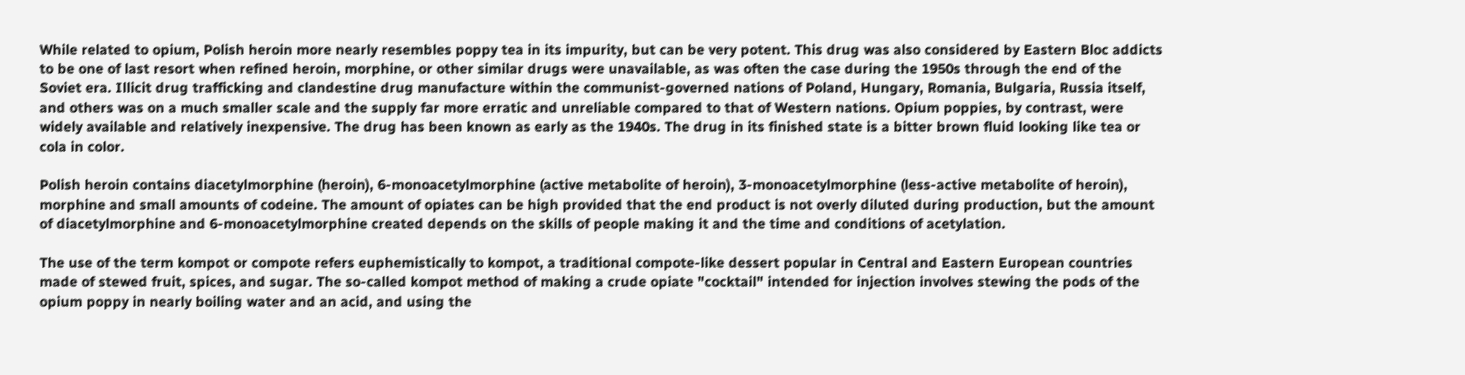While related to opium, Polish heroin more nearly resembles poppy tea in its impurity, but can be very potent. This drug was also considered by Eastern Bloc addicts to be one of last resort when refined heroin, morphine, or other similar drugs were unavailable, as was often the case during the 1950s through the end of the Soviet era. Illicit drug trafficking and clandestine drug manufacture within the communist-governed nations of Poland, Hungary, Romania, Bulgaria, Russia itself, and others was on a much smaller scale and the supply far more erratic and unreliable compared to that of Western nations. Opium poppies, by contrast, were widely available and relatively inexpensive. The drug has been known as early as the 1940s. The drug in its finished state is a bitter brown fluid looking like tea or cola in color.

Polish heroin contains diacetylmorphine (heroin), 6-monoacetylmorphine (active metabolite of heroin), 3-monoacetylmorphine (less-active metabolite of heroin), morphine and small amounts of codeine. The amount of opiates can be high provided that the end product is not overly diluted during production, but the amount of diacetylmorphine and 6-monoacetylmorphine created depends on the skills of people making it and the time and conditions of acetylation.

The use of the term kompot or compote refers euphemistically to kompot, a traditional compote-like dessert popular in Central and Eastern European countries made of stewed fruit, spices, and sugar. The so-called kompot method of making a crude opiate "cocktail" intended for injection involves stewing the pods of the opium poppy in nearly boiling water and an acid, and using the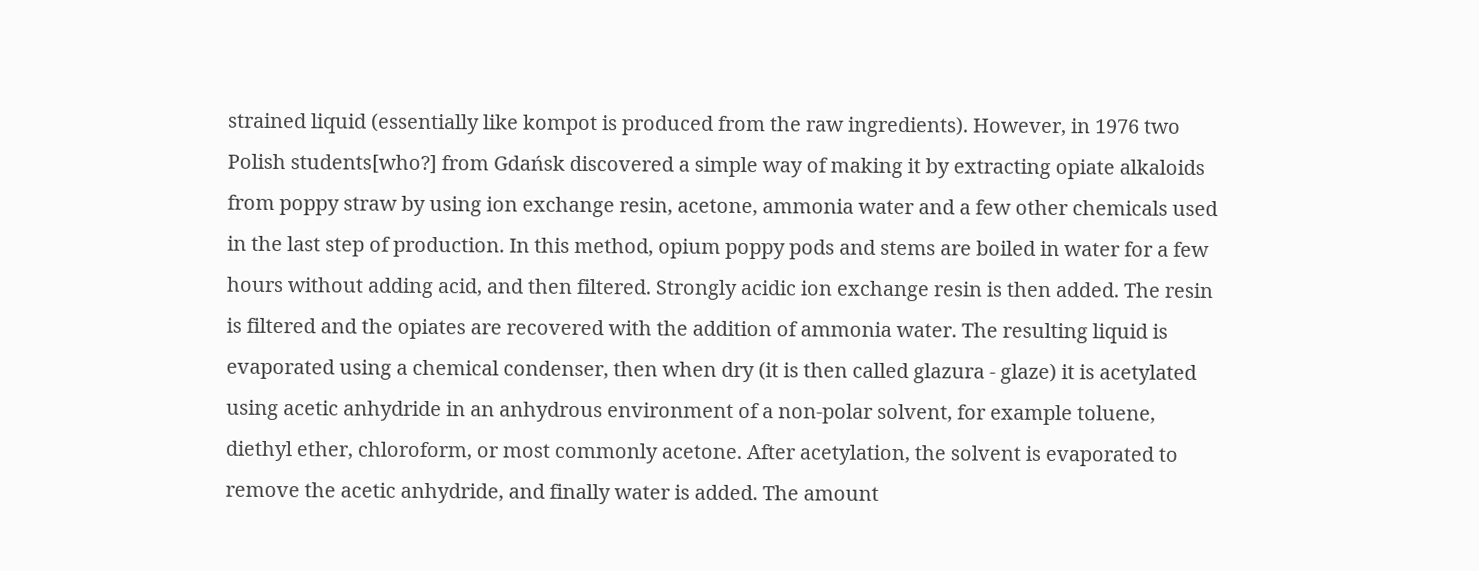strained liquid (essentially like kompot is produced from the raw ingredients). However, in 1976 two Polish students[who?] from Gdańsk discovered a simple way of making it by extracting opiate alkaloids from poppy straw by using ion exchange resin, acetone, ammonia water and a few other chemicals used in the last step of production. In this method, opium poppy pods and stems are boiled in water for a few hours without adding acid, and then filtered. Strongly acidic ion exchange resin is then added. The resin is filtered and the opiates are recovered with the addition of ammonia water. The resulting liquid is evaporated using a chemical condenser, then when dry (it is then called glazura - glaze) it is acetylated using acetic anhydride in an anhydrous environment of a non-polar solvent, for example toluene, diethyl ether, chloroform, or most commonly acetone. After acetylation, the solvent is evaporated to remove the acetic anhydride, and finally water is added. The amount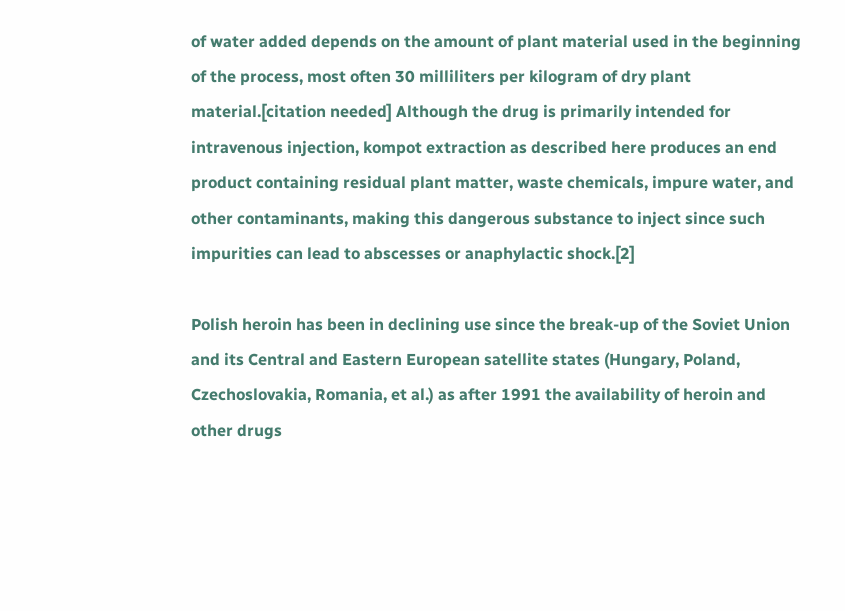of water added depends on the amount of plant material used in the beginning of the process, most often 30 milliliters per kilogram of dry plant material.[citation needed] Although the drug is primarily intended for intravenous injection, kompot extraction as described here produces an end product containing residual plant matter, waste chemicals, impure water, and other contaminants, making this dangerous substance to inject since such impurities can lead to abscesses or anaphylactic shock.[2]

Polish heroin has been in declining use since the break-up of the Soviet Union and its Central and Eastern European satellite states (Hungary, Poland, Czechoslovakia, Romania, et al.) as after 1991 the availability of heroin and other drugs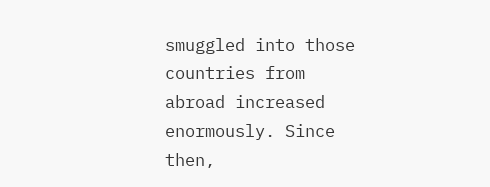smuggled into those countries from abroad increased enormously. Since then,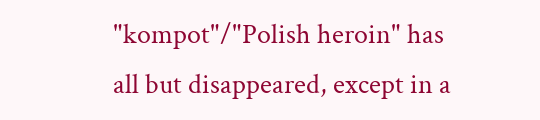"kompot"/"Polish heroin" has all but disappeared, except in a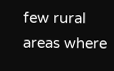few rural areas where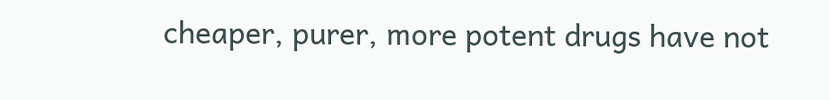cheaper, purer, more potent drugs have not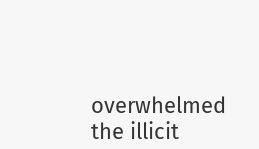overwhelmed the illicit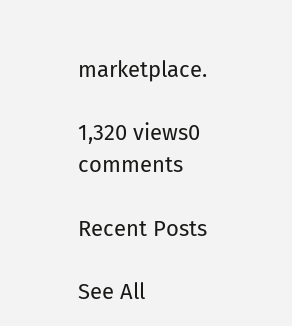marketplace.

1,320 views0 comments

Recent Posts

See All